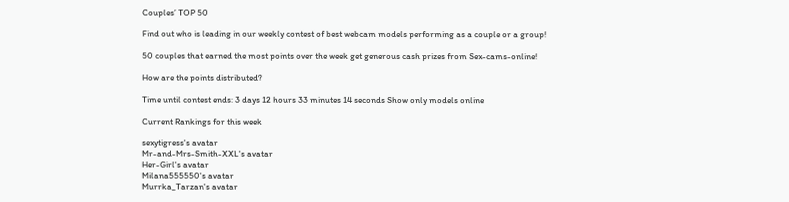Couples’ TOP 50

Find out who is leading in our weekly contest of best webcam models performing as a couple or a group!

50 couples that earned the most points over the week get generous cash prizes from Sex-cams-online!

How are the points distributed?

Time until contest ends: 3 days 12 hours 33 minutes 14 seconds Show only models online

Current Rankings for this week

sexytigress's avatar
Mr-and-Mrs-Smith-XXL's avatar
Her-Girl's avatar
Milana555550's avatar
Murrka_Tarzan's avatar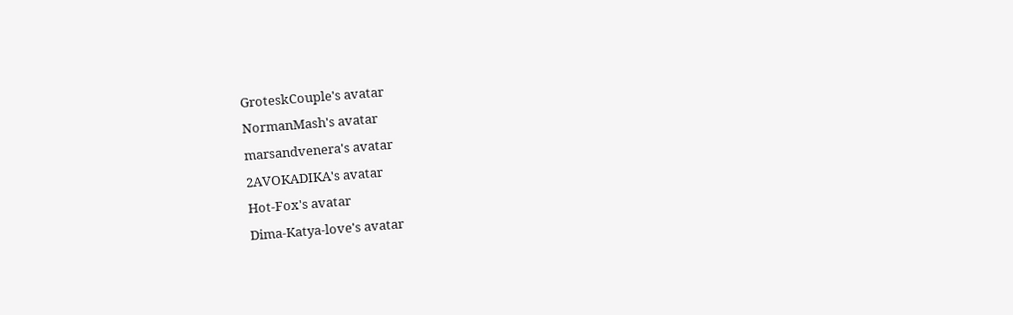GroteskCouple's avatar
NormanMash's avatar
marsandvenera's avatar
2AVOKADIKA's avatar
Hot-Fox's avatar
Dima-Katya-love's avatar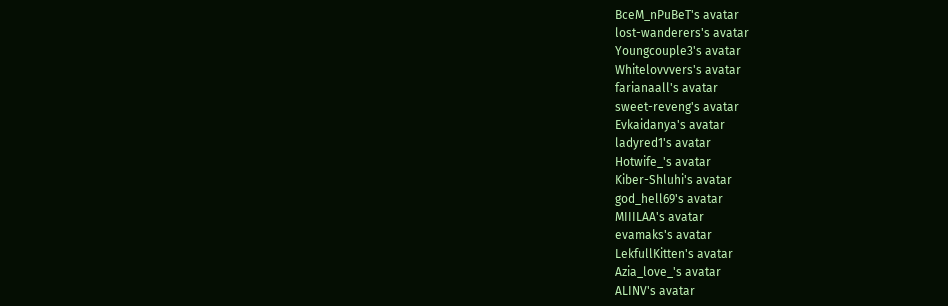BceM_nPuBeT's avatar
lost-wanderers's avatar
Youngcouple3's avatar
Whitelovvvers's avatar
farianaall's avatar
sweet-reveng's avatar
Evkaidanya's avatar
ladyred1's avatar
Hotwife_'s avatar
Kiber-Shluhi's avatar
god_hell69's avatar
MIIILAA's avatar
evamaks's avatar
LekfullKitten's avatar
Azia_love_'s avatar
ALINV's avatar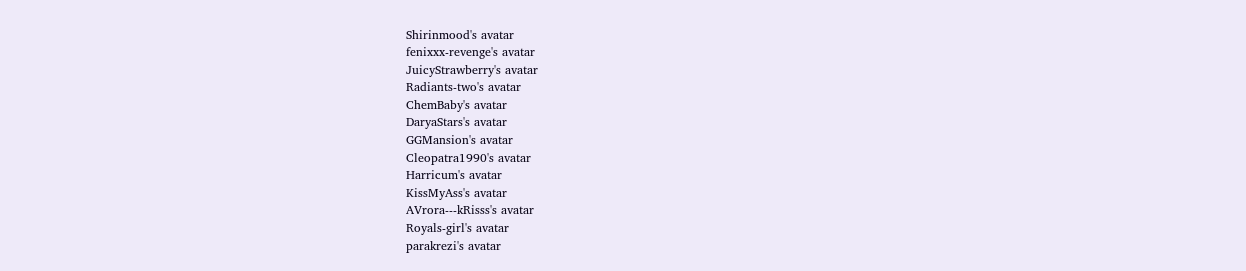Shirinmood's avatar
fenixxx-revenge's avatar
JuicyStrawberry's avatar
Radiants-two's avatar
ChemBaby's avatar
DaryaStars's avatar
GGMansion's avatar
Cleopatra1990's avatar
Harricum's avatar
KissMyAss's avatar
AVrora---kRisss's avatar
Royals-girl's avatar
parakrezi's avatar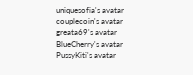uniquesofia's avatar
couplecoin's avatar
greata69's avatar
BlueCherry's avatar
PussyKiti's avatar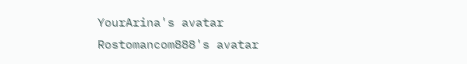YourArina's avatar
Rostomancom888's avatar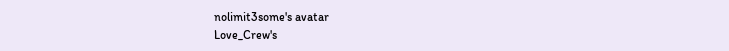nolimit3some's avatar
Love_Crew's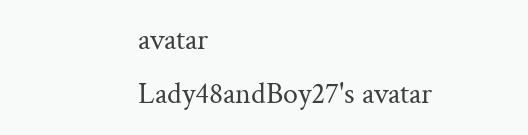avatar
Lady48andBoy27's avatar